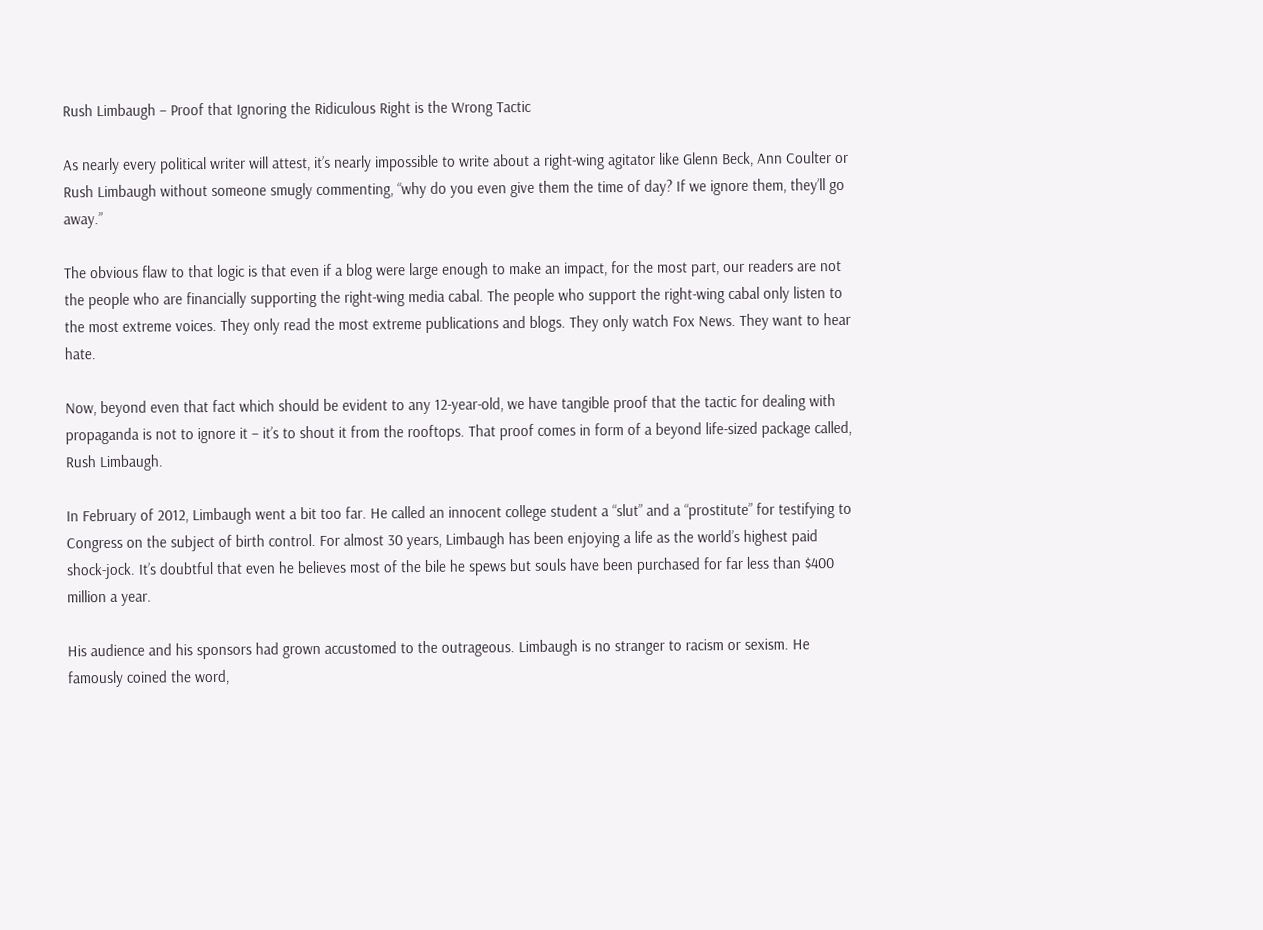Rush Limbaugh – Proof that Ignoring the Ridiculous Right is the Wrong Tactic

As nearly every political writer will attest, it’s nearly impossible to write about a right-wing agitator like Glenn Beck, Ann Coulter or Rush Limbaugh without someone smugly commenting, “why do you even give them the time of day? If we ignore them, they’ll go away.”

The obvious flaw to that logic is that even if a blog were large enough to make an impact, for the most part, our readers are not the people who are financially supporting the right-wing media cabal. The people who support the right-wing cabal only listen to the most extreme voices. They only read the most extreme publications and blogs. They only watch Fox News. They want to hear hate.

Now, beyond even that fact which should be evident to any 12-year-old, we have tangible proof that the tactic for dealing with propaganda is not to ignore it – it’s to shout it from the rooftops. That proof comes in form of a beyond life-sized package called, Rush Limbaugh.

In February of 2012, Limbaugh went a bit too far. He called an innocent college student a “slut” and a “prostitute” for testifying to Congress on the subject of birth control. For almost 30 years, Limbaugh has been enjoying a life as the world’s highest paid shock-jock. It’s doubtful that even he believes most of the bile he spews but souls have been purchased for far less than $400 million a year.

His audience and his sponsors had grown accustomed to the outrageous. Limbaugh is no stranger to racism or sexism. He famously coined the word,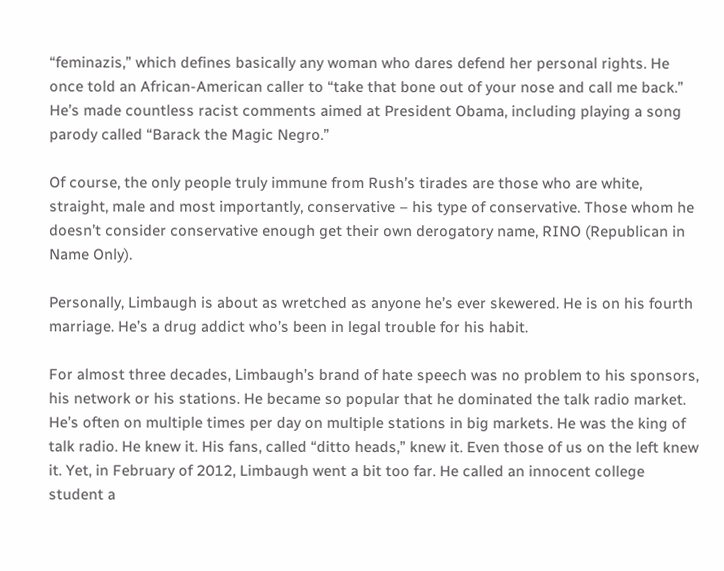“feminazis,” which defines basically any woman who dares defend her personal rights. He once told an African-American caller to “take that bone out of your nose and call me back.” He’s made countless racist comments aimed at President Obama, including playing a song parody called “Barack the Magic Negro.”

Of course, the only people truly immune from Rush’s tirades are those who are white, straight, male and most importantly, conservative – his type of conservative. Those whom he doesn’t consider conservative enough get their own derogatory name, RINO (Republican in Name Only).

Personally, Limbaugh is about as wretched as anyone he’s ever skewered. He is on his fourth marriage. He’s a drug addict who’s been in legal trouble for his habit.

For almost three decades, Limbaugh’s brand of hate speech was no problem to his sponsors, his network or his stations. He became so popular that he dominated the talk radio market. He’s often on multiple times per day on multiple stations in big markets. He was the king of talk radio. He knew it. His fans, called “ditto heads,” knew it. Even those of us on the left knew it. Yet, in February of 2012, Limbaugh went a bit too far. He called an innocent college student a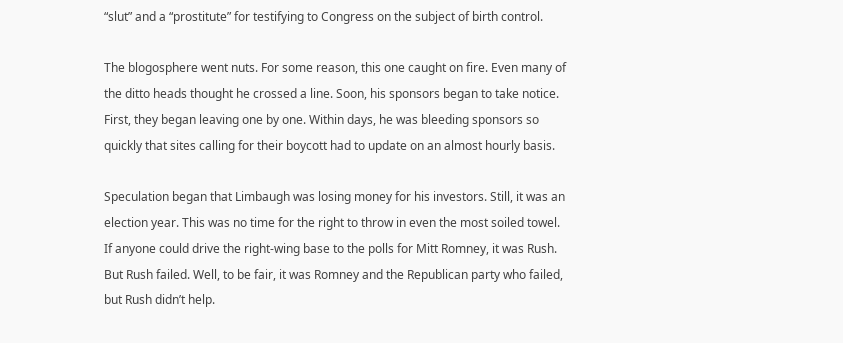“slut” and a “prostitute” for testifying to Congress on the subject of birth control.

The blogosphere went nuts. For some reason, this one caught on fire. Even many of the ditto heads thought he crossed a line. Soon, his sponsors began to take notice. First, they began leaving one by one. Within days, he was bleeding sponsors so quickly that sites calling for their boycott had to update on an almost hourly basis.

Speculation began that Limbaugh was losing money for his investors. Still, it was an election year. This was no time for the right to throw in even the most soiled towel. If anyone could drive the right-wing base to the polls for Mitt Romney, it was Rush. But Rush failed. Well, to be fair, it was Romney and the Republican party who failed, but Rush didn’t help.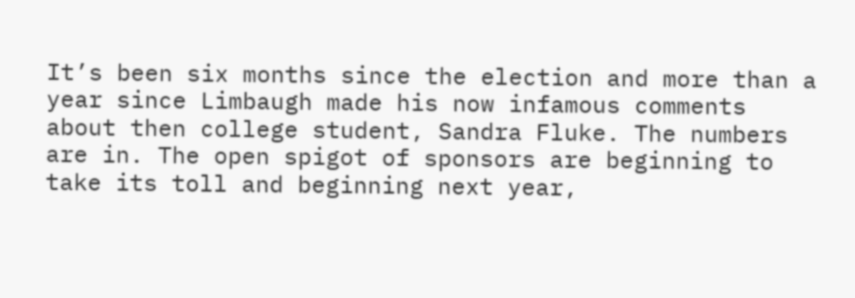It’s been six months since the election and more than a year since Limbaugh made his now infamous comments about then college student, Sandra Fluke. The numbers are in. The open spigot of sponsors are beginning to take its toll and beginning next year,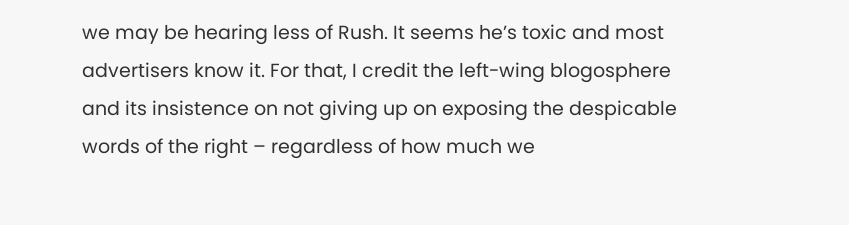we may be hearing less of Rush. It seems he’s toxic and most advertisers know it. For that, I credit the left-wing blogosphere and its insistence on not giving up on exposing the despicable words of the right – regardless of how much we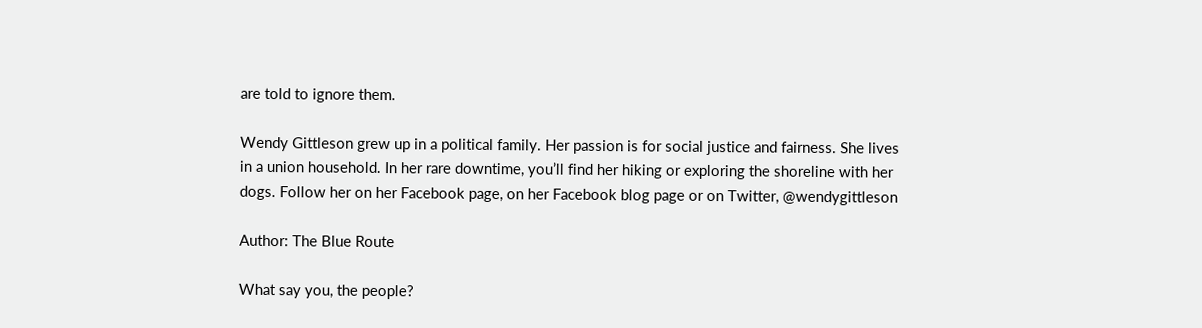are told to ignore them.

Wendy Gittleson grew up in a political family. Her passion is for social justice and fairness. She lives in a union household. In her rare downtime, you’ll find her hiking or exploring the shoreline with her dogs. Follow her on her Facebook page, on her Facebook blog page or on Twitter, @wendygittleson

Author: The Blue Route

What say you, the people?